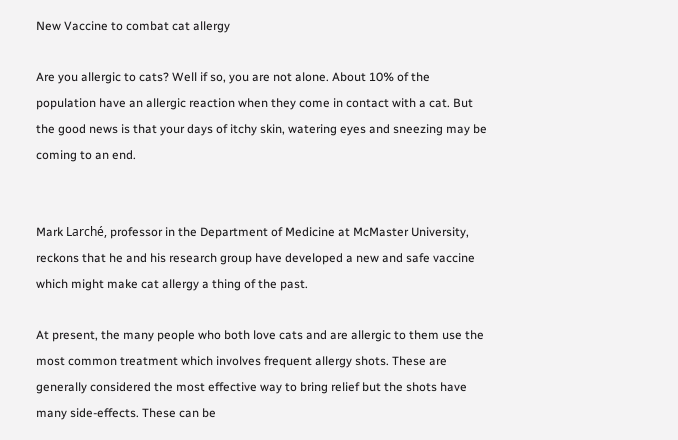New Vaccine to combat cat allergy

Are you allergic to cats? Well if so, you are not alone. About 10% of the population have an allergic reaction when they come in contact with a cat. But the good news is that your days of itchy skin, watering eyes and sneezing may be coming to an end.


Mark Larché, professor in the Department of Medicine at McMaster University, reckons that he and his research group have developed a new and safe vaccine which might make cat allergy a thing of the past.

At present, the many people who both love cats and are allergic to them use the most common treatment which involves frequent allergy shots. These are generally considered the most effective way to bring relief but the shots have many side-effects. These can be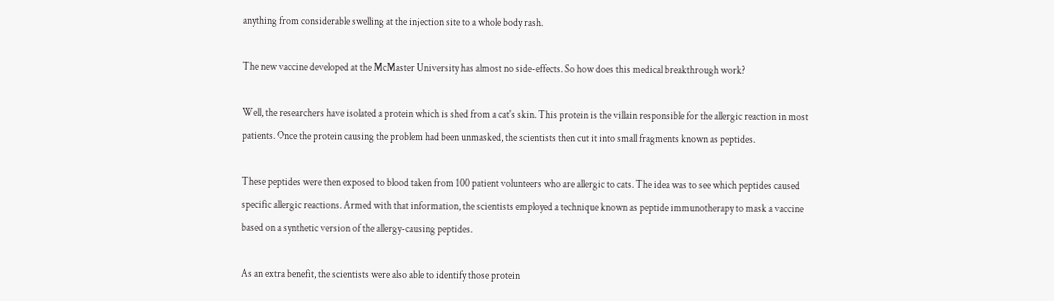anything from considerable swelling at the injection site to a whole body rash.

The new vaccine developed at the McMaster University has almost no side-effects. So how does this medical breakthrough work?

Well, the researchers have isolated a protein which is shed from a cat's skin. This protein is the villain responsible for the allergic reaction in most patients. Once the protein causing the problem had been unmasked, the scientists then cut it into small fragments known as peptides.

These peptides were then exposed to blood taken from 100 patient volunteers who are allergic to cats. The idea was to see which peptides caused specific allergic reactions. Armed with that information, the scientists employed a technique known as peptide immunotherapy to mask a vaccine based on a synthetic version of the allergy-causing peptides.

As an extra benefit, the scientists were also able to identify those protein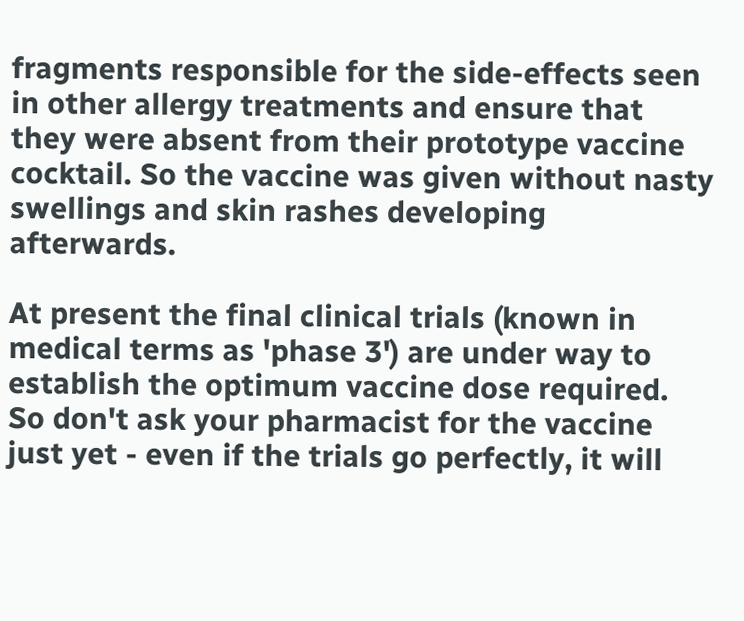fragments responsible for the side-effects seen in other allergy treatments and ensure that they were absent from their prototype vaccine cocktail. So the vaccine was given without nasty swellings and skin rashes developing afterwards.

At present the final clinical trials (known in medical terms as 'phase 3') are under way to establish the optimum vaccine dose required. So don't ask your pharmacist for the vaccine just yet - even if the trials go perfectly, it will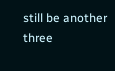still be another three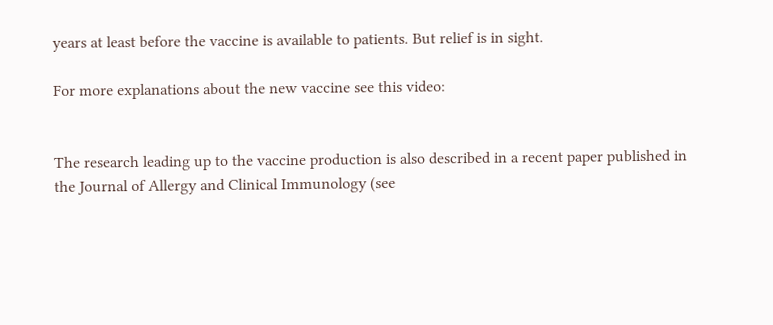years at least before the vaccine is available to patients. But relief is in sight.

For more explanations about the new vaccine see this video:


The research leading up to the vaccine production is also described in a recent paper published in the Journal of Allergy and Clinical Immunology (see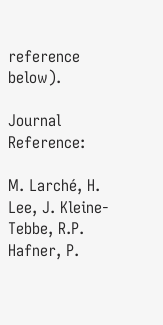reference below).

Journal Reference:

M. Larché, H. Lee, J. Kleine-Tebbe, R.P. Hafner, P.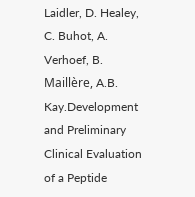Laidler, D. Healey, C. Buhot, A. Verhoef, B. Maillère, A.B. Kay.Development and Preliminary Clinical Evaluation of a Peptide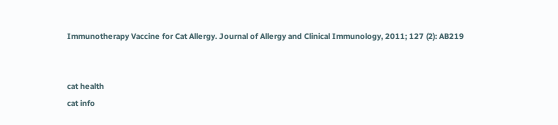Immunotherapy Vaccine for Cat Allergy. Journal of Allergy and Clinical Immunology, 2011; 127 (2): AB219


cat health
cat info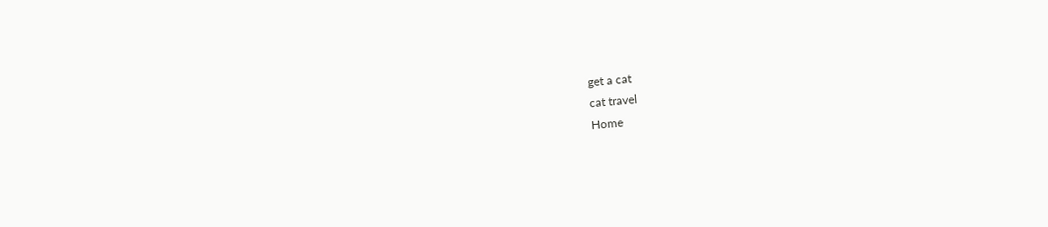get a cat
cat travel
Home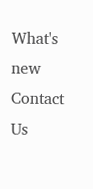What's new     Contact Us